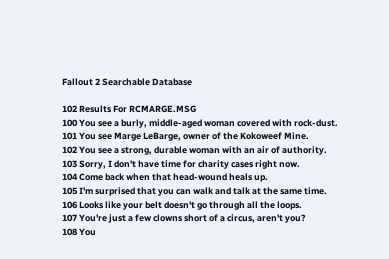Fallout 2 Searchable Database

102 Results For RCMARGE.MSG
100 You see a burly, middle-aged woman covered with rock-dust.
101 You see Marge LeBarge, owner of the Kokoweef Mine.
102 You see a strong, durable woman with an air of authority.
103 Sorry, I don't have time for charity cases right now.
104 Come back when that head-wound heals up.
105 I'm surprised that you can walk and talk at the same time.
106 Looks like your belt doesn't go through all the loops.
107 You're just a few clowns short of a circus, aren't you?
108 You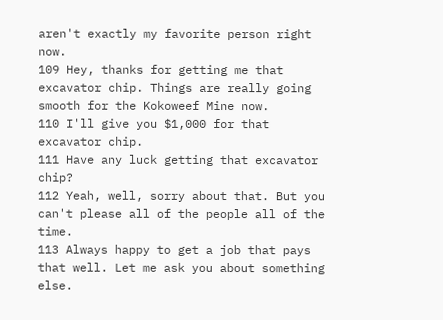aren't exactly my favorite person right now.
109 Hey, thanks for getting me that excavator chip. Things are really going smooth for the Kokoweef Mine now.
110 I'll give you $1,000 for that excavator chip.
111 Have any luck getting that excavator chip?
112 Yeah, well, sorry about that. But you can't please all of the people all of the time.
113 Always happy to get a job that pays that well. Let me ask you about something else.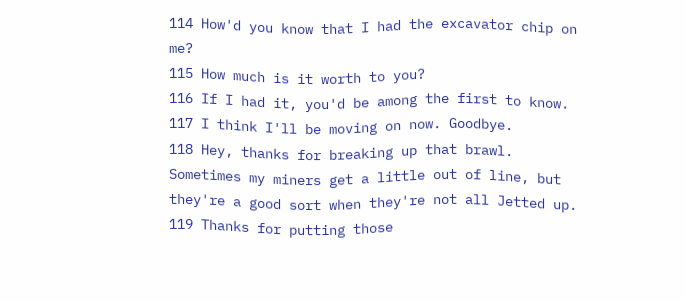114 How'd you know that I had the excavator chip on me?
115 How much is it worth to you?
116 If I had it, you'd be among the first to know.
117 I think I'll be moving on now. Goodbye.
118 Hey, thanks for breaking up that brawl. Sometimes my miners get a little out of line, but they're a good sort when they're not all Jetted up.
119 Thanks for putting those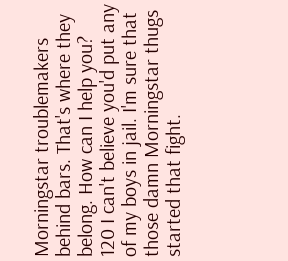Morningstar troublemakers behind bars. That's where they belong. How can I help you?
120 I can't believe you'd put any of my boys in jail. I'm sure that those damn Morningstar thugs started that fight.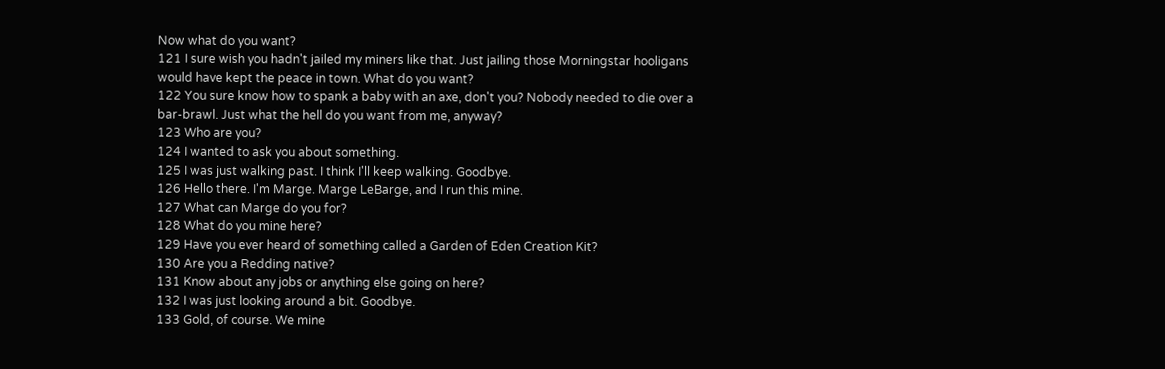Now what do you want?
121 I sure wish you hadn't jailed my miners like that. Just jailing those Morningstar hooligans would have kept the peace in town. What do you want?
122 You sure know how to spank a baby with an axe, don't you? Nobody needed to die over a bar-brawl. Just what the hell do you want from me, anyway?
123 Who are you?
124 I wanted to ask you about something.
125 I was just walking past. I think I'll keep walking. Goodbye.
126 Hello there. I'm Marge. Marge LeBarge, and I run this mine.
127 What can Marge do you for?
128 What do you mine here?
129 Have you ever heard of something called a Garden of Eden Creation Kit?
130 Are you a Redding native?
131 Know about any jobs or anything else going on here?
132 I was just looking around a bit. Goodbye.
133 Gold, of course. We mine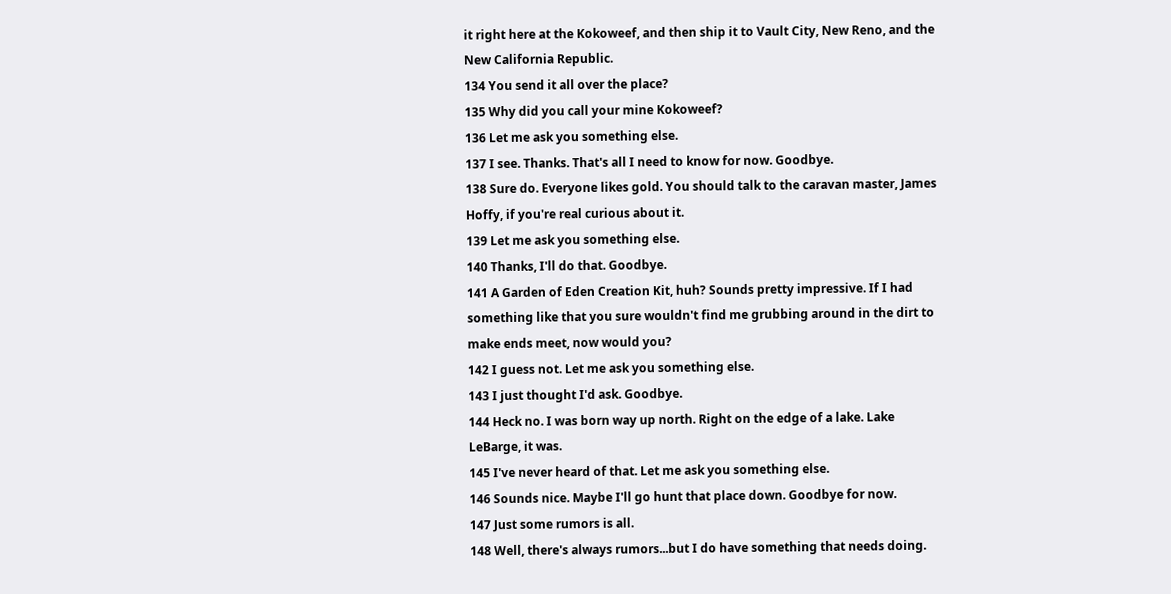it right here at the Kokoweef, and then ship it to Vault City, New Reno, and the New California Republic.
134 You send it all over the place?
135 Why did you call your mine Kokoweef?
136 Let me ask you something else.
137 I see. Thanks. That's all I need to know for now. Goodbye.
138 Sure do. Everyone likes gold. You should talk to the caravan master, James Hoffy, if you're real curious about it.
139 Let me ask you something else.
140 Thanks, I'll do that. Goodbye.
141 A Garden of Eden Creation Kit, huh? Sounds pretty impressive. If I had something like that you sure wouldn't find me grubbing around in the dirt to make ends meet, now would you?
142 I guess not. Let me ask you something else.
143 I just thought I'd ask. Goodbye.
144 Heck no. I was born way up north. Right on the edge of a lake. Lake LeBarge, it was.
145 I've never heard of that. Let me ask you something else.
146 Sounds nice. Maybe I'll go hunt that place down. Goodbye for now.
147 Just some rumors is all.
148 Well, there's always rumors...but I do have something that needs doing.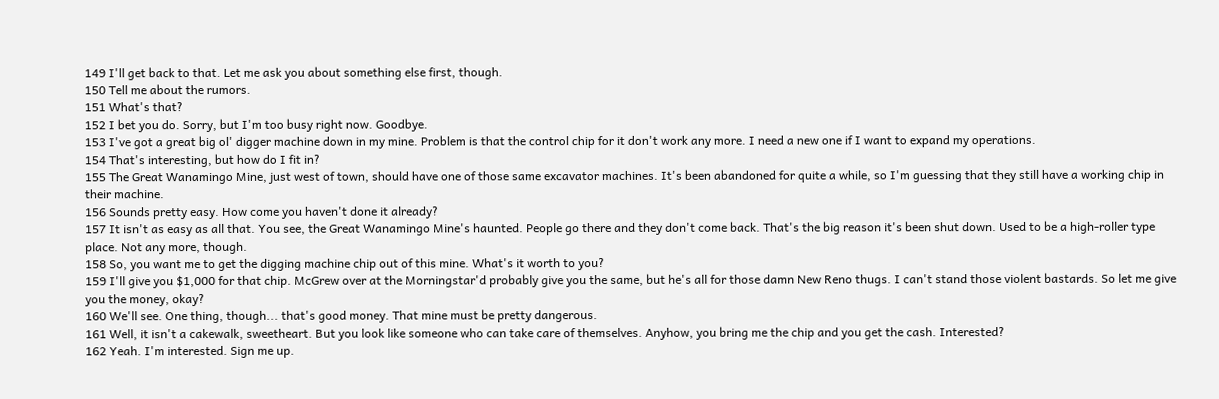149 I'll get back to that. Let me ask you about something else first, though.
150 Tell me about the rumors.
151 What's that?
152 I bet you do. Sorry, but I'm too busy right now. Goodbye.
153 I've got a great big ol' digger machine down in my mine. Problem is that the control chip for it don't work any more. I need a new one if I want to expand my operations.
154 That's interesting, but how do I fit in?
155 The Great Wanamingo Mine, just west of town, should have one of those same excavator machines. It's been abandoned for quite a while, so I'm guessing that they still have a working chip in their machine.
156 Sounds pretty easy. How come you haven't done it already?
157 It isn't as easy as all that. You see, the Great Wanamingo Mine's haunted. People go there and they don't come back. That's the big reason it's been shut down. Used to be a high-roller type place. Not any more, though.
158 So, you want me to get the digging machine chip out of this mine. What's it worth to you?
159 I'll give you $1,000 for that chip. McGrew over at the Morningstar'd probably give you the same, but he's all for those damn New Reno thugs. I can't stand those violent bastards. So let me give you the money, okay?
160 We'll see. One thing, though... that's good money. That mine must be pretty dangerous.
161 Well, it isn't a cakewalk, sweetheart. But you look like someone who can take care of themselves. Anyhow, you bring me the chip and you get the cash. Interested?
162 Yeah. I'm interested. Sign me up.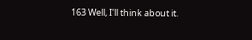163 Well, I'll think about it.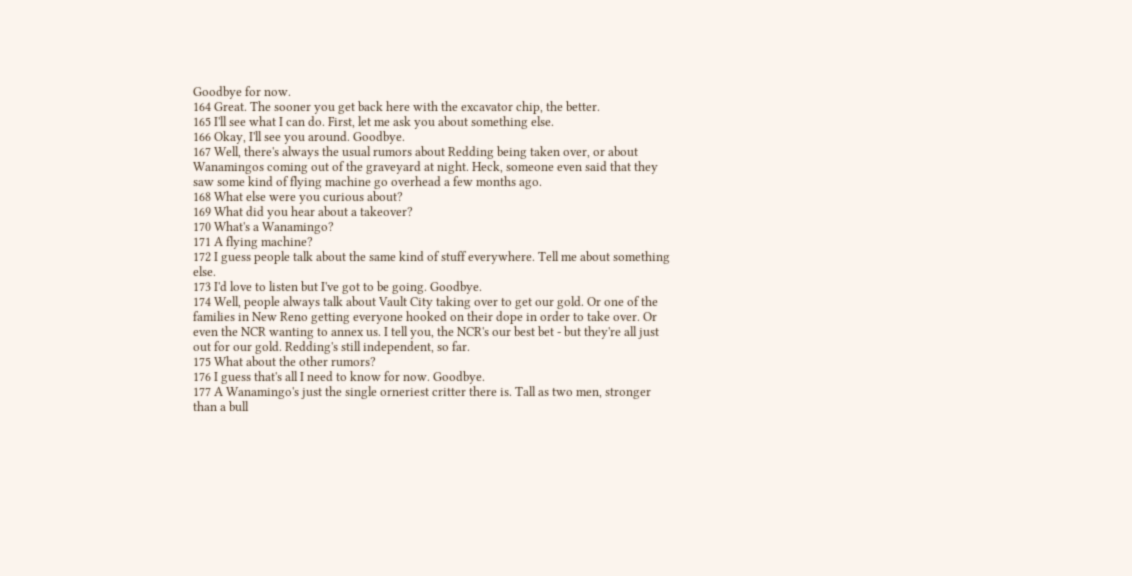Goodbye for now.
164 Great. The sooner you get back here with the excavator chip, the better.
165 I'll see what I can do. First, let me ask you about something else.
166 Okay, I'll see you around. Goodbye.
167 Well, there's always the usual rumors about Redding being taken over, or about Wanamingos coming out of the graveyard at night. Heck, someone even said that they saw some kind of flying machine go overhead a few months ago.
168 What else were you curious about?
169 What did you hear about a takeover?
170 What's a Wanamingo?
171 A flying machine?
172 I guess people talk about the same kind of stuff everywhere. Tell me about something else.
173 I'd love to listen but I've got to be going. Goodbye.
174 Well, people always talk about Vault City taking over to get our gold. Or one of the families in New Reno getting everyone hooked on their dope in order to take over. Or even the NCR wanting to annex us. I tell you, the NCR's our best bet - but they're all just out for our gold. Redding's still independent, so far.
175 What about the other rumors?
176 I guess that's all I need to know for now. Goodbye.
177 A Wanamingo's just the single orneriest critter there is. Tall as two men, stronger than a bull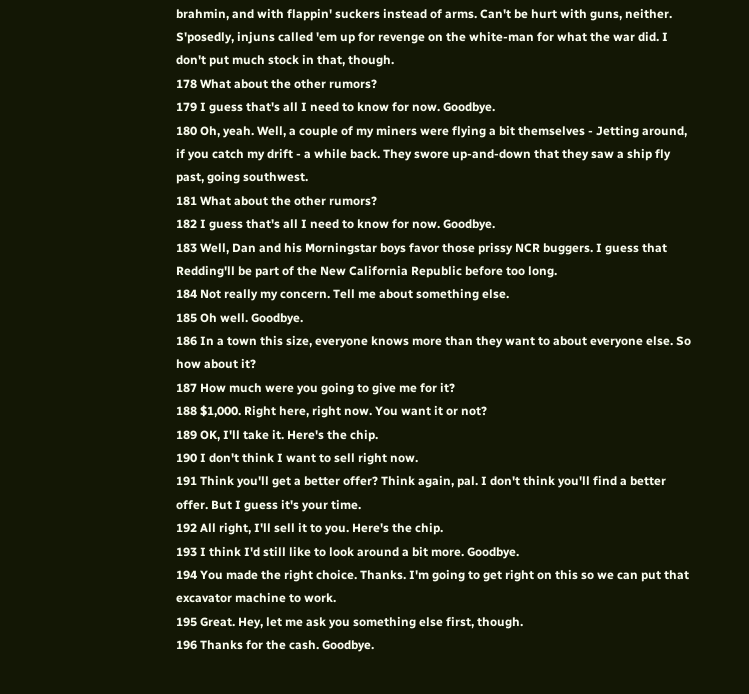brahmin, and with flappin' suckers instead of arms. Can't be hurt with guns, neither. S'posedly, injuns called 'em up for revenge on the white-man for what the war did. I don't put much stock in that, though.
178 What about the other rumors?
179 I guess that's all I need to know for now. Goodbye.
180 Oh, yeah. Well, a couple of my miners were flying a bit themselves - Jetting around, if you catch my drift - a while back. They swore up-and-down that they saw a ship fly past, going southwest.
181 What about the other rumors?
182 I guess that's all I need to know for now. Goodbye.
183 Well, Dan and his Morningstar boys favor those prissy NCR buggers. I guess that Redding'll be part of the New California Republic before too long.
184 Not really my concern. Tell me about something else.
185 Oh well. Goodbye.
186 In a town this size, everyone knows more than they want to about everyone else. So how about it?
187 How much were you going to give me for it?
188 $1,000. Right here, right now. You want it or not?
189 OK, I'll take it. Here's the chip.
190 I don't think I want to sell right now.
191 Think you'll get a better offer? Think again, pal. I don't think you'll find a better offer. But I guess it's your time.
192 All right, I'll sell it to you. Here's the chip.
193 I think I'd still like to look around a bit more. Goodbye.
194 You made the right choice. Thanks. I'm going to get right on this so we can put that excavator machine to work.
195 Great. Hey, let me ask you something else first, though.
196 Thanks for the cash. Goodbye.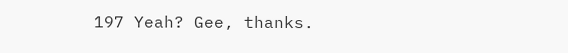197 Yeah? Gee, thanks.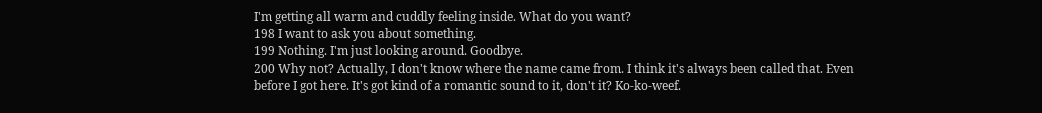I'm getting all warm and cuddly feeling inside. What do you want?
198 I want to ask you about something.
199 Nothing. I'm just looking around. Goodbye.
200 Why not? Actually, I don't know where the name came from. I think it's always been called that. Even before I got here. It's got kind of a romantic sound to it, don't it? Ko-ko-weef.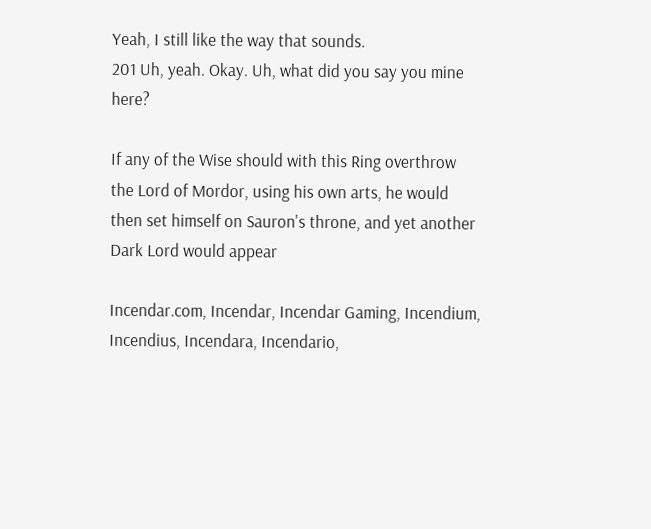Yeah, I still like the way that sounds.
201 Uh, yeah. Okay. Uh, what did you say you mine here?

If any of the Wise should with this Ring overthrow the Lord of Mordor, using his own arts, he would then set himself on Sauron's throne, and yet another Dark Lord would appear

Incendar.com, Incendar, Incendar Gaming, Incendium, Incendius, Incendara, Incendario,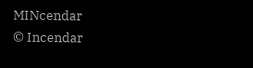MINcendar
© Incendar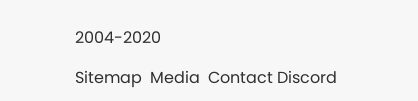2004-2020

Sitemap  Media  Contact Discord